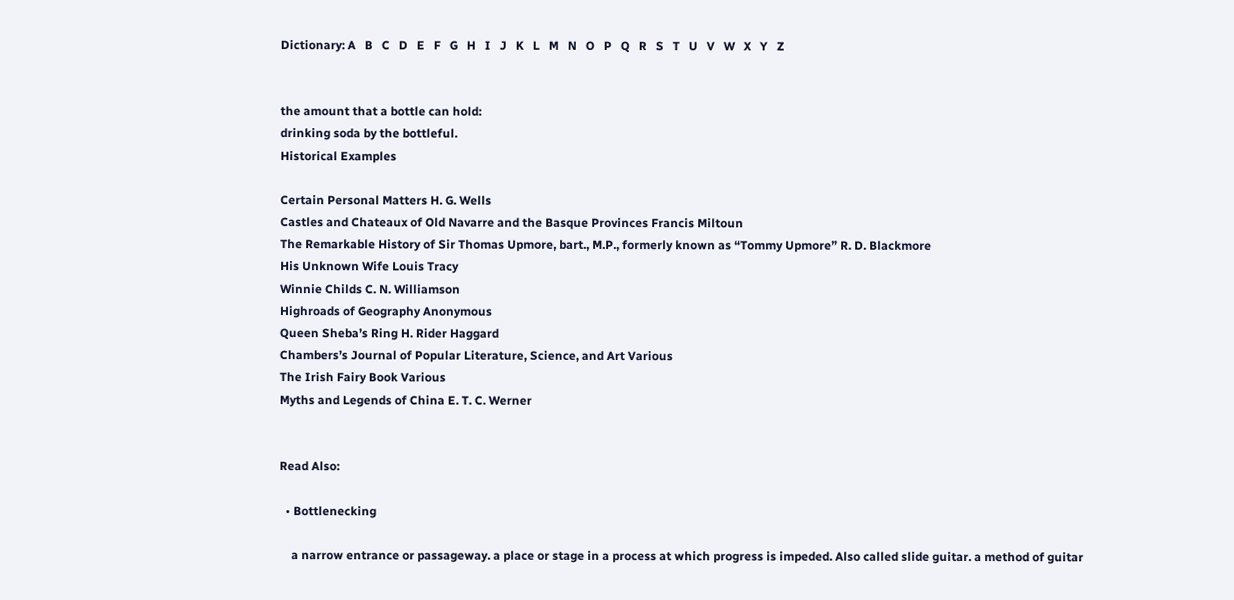Dictionary: A   B   C   D   E   F   G   H   I   J   K   L   M   N   O   P   Q   R   S   T   U   V   W   X   Y   Z


the amount that a bottle can hold:
drinking soda by the bottleful.
Historical Examples

Certain Personal Matters H. G. Wells
Castles and Chateaux of Old Navarre and the Basque Provinces Francis Miltoun
The Remarkable History of Sir Thomas Upmore, bart., M.P., formerly known as “Tommy Upmore” R. D. Blackmore
His Unknown Wife Louis Tracy
Winnie Childs C. N. Williamson
Highroads of Geography Anonymous
Queen Sheba’s Ring H. Rider Haggard
Chambers’s Journal of Popular Literature, Science, and Art Various
The Irish Fairy Book Various
Myths and Legends of China E. T. C. Werner


Read Also:

  • Bottlenecking

    a narrow entrance or passageway. a place or stage in a process at which progress is impeded. Also called slide guitar. a method of guitar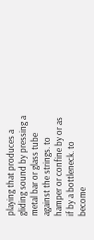playing that produces a gliding sound by pressing a metal bar or glass tube against the strings. to hamper or confine by or as if by a bottleneck. to become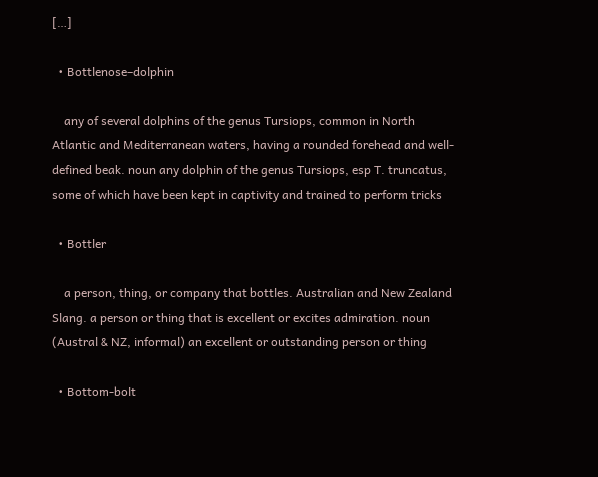[…]

  • Bottlenose–dolphin

    any of several dolphins of the genus Tursiops, common in North Atlantic and Mediterranean waters, having a rounded forehead and well-defined beak. noun any dolphin of the genus Tursiops, esp T. truncatus, some of which have been kept in captivity and trained to perform tricks

  • Bottler

    a person, thing, or company that bottles. Australian and New Zealand Slang. a person or thing that is excellent or excites admiration. noun (Austral & NZ, informal) an excellent or outstanding person or thing

  • Bottom-bolt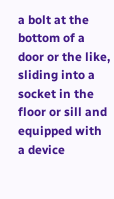a bolt at the bottom of a door or the like, sliding into a socket in the floor or sill and equipped with a device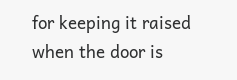for keeping it raised when the door is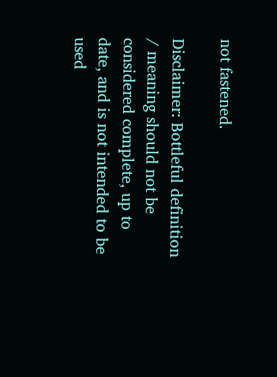not fastened.

Disclaimer: Bottleful definition / meaning should not be considered complete, up to date, and is not intended to be used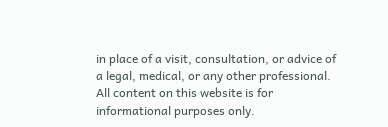in place of a visit, consultation, or advice of a legal, medical, or any other professional. All content on this website is for informational purposes only.